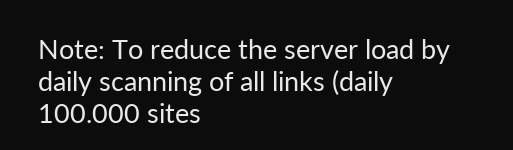Note: To reduce the server load by daily scanning of all links (daily 100.000 sites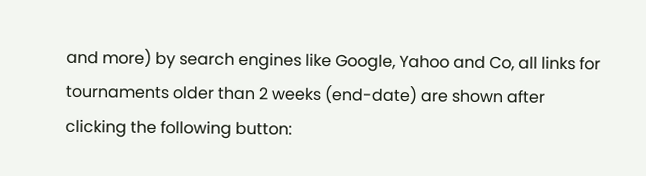and more) by search engines like Google, Yahoo and Co, all links for tournaments older than 2 weeks (end-date) are shown after clicking the following button: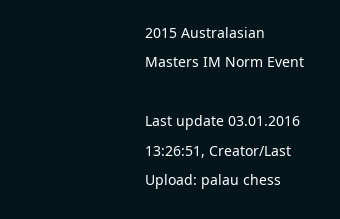2015 Australasian Masters IM Norm Event

Last update 03.01.2016 13:26:51, Creator/Last Upload: palau chess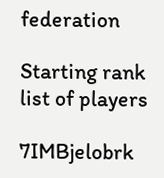federation

Starting rank list of players

7IMBjelobrk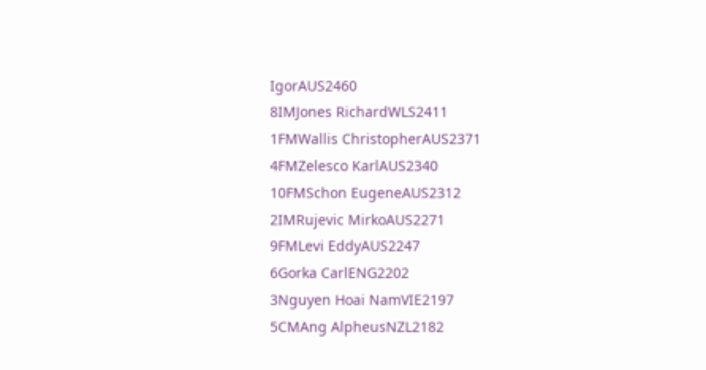IgorAUS2460
8IMJones RichardWLS2411
1FMWallis ChristopherAUS2371
4FMZelesco KarlAUS2340
10FMSchon EugeneAUS2312
2IMRujevic MirkoAUS2271
9FMLevi EddyAUS2247
6Gorka CarlENG2202
3Nguyen Hoai NamVIE2197
5CMAng AlpheusNZL2182